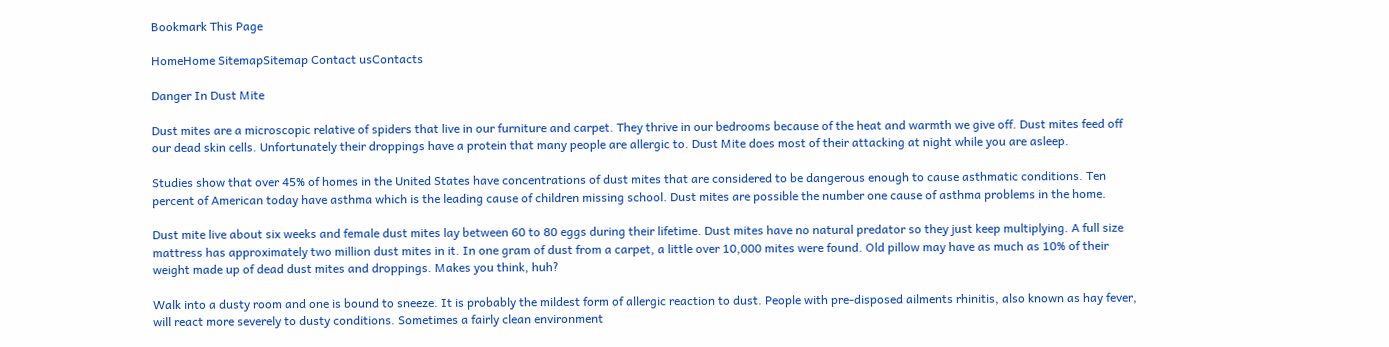Bookmark This Page

HomeHome SitemapSitemap Contact usContacts

Danger In Dust Mite

Dust mites are a microscopic relative of spiders that live in our furniture and carpet. They thrive in our bedrooms because of the heat and warmth we give off. Dust mites feed off our dead skin cells. Unfortunately their droppings have a protein that many people are allergic to. Dust Mite does most of their attacking at night while you are asleep.

Studies show that over 45% of homes in the United States have concentrations of dust mites that are considered to be dangerous enough to cause asthmatic conditions. Ten percent of American today have asthma which is the leading cause of children missing school. Dust mites are possible the number one cause of asthma problems in the home.

Dust mite live about six weeks and female dust mites lay between 60 to 80 eggs during their lifetime. Dust mites have no natural predator so they just keep multiplying. A full size mattress has approximately two million dust mites in it. In one gram of dust from a carpet, a little over 10,000 mites were found. Old pillow may have as much as 10% of their weight made up of dead dust mites and droppings. Makes you think, huh?

Walk into a dusty room and one is bound to sneeze. It is probably the mildest form of allergic reaction to dust. People with pre-disposed ailments rhinitis, also known as hay fever, will react more severely to dusty conditions. Sometimes a fairly clean environment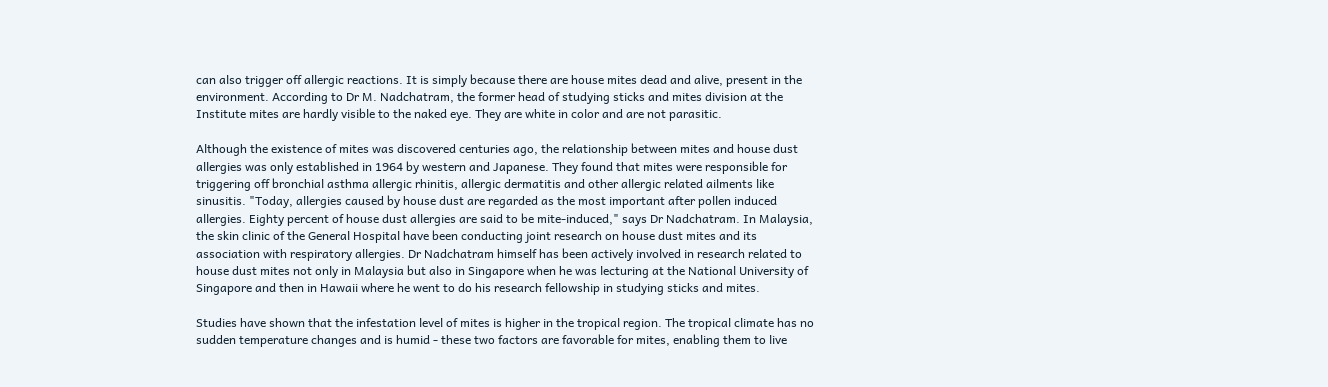can also trigger off allergic reactions. It is simply because there are house mites dead and alive, present in the environment. According to Dr M. Nadchatram, the former head of studying sticks and mites division at the Institute mites are hardly visible to the naked eye. They are white in color and are not parasitic.

Although the existence of mites was discovered centuries ago, the relationship between mites and house dust allergies was only established in 1964 by western and Japanese. They found that mites were responsible for triggering off bronchial asthma allergic rhinitis, allergic dermatitis and other allergic related ailments like sinusitis. "Today, allergies caused by house dust are regarded as the most important after pollen induced allergies. Eighty percent of house dust allergies are said to be mite-induced," says Dr Nadchatram. In Malaysia, the skin clinic of the General Hospital have been conducting joint research on house dust mites and its association with respiratory allergies. Dr Nadchatram himself has been actively involved in research related to house dust mites not only in Malaysia but also in Singapore when he was lecturing at the National University of Singapore and then in Hawaii where he went to do his research fellowship in studying sticks and mites.

Studies have shown that the infestation level of mites is higher in the tropical region. The tropical climate has no sudden temperature changes and is humid - these two factors are favorable for mites, enabling them to live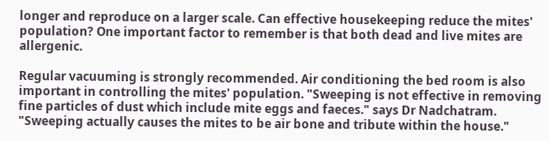longer and reproduce on a larger scale. Can effective housekeeping reduce the mites' population? One important factor to remember is that both dead and live mites are allergenic.

Regular vacuuming is strongly recommended. Air conditioning the bed room is also important in controlling the mites' population. "Sweeping is not effective in removing fine particles of dust which include mite eggs and faeces." says Dr Nadchatram. "Sweeping actually causes the mites to be air bone and tribute within the house."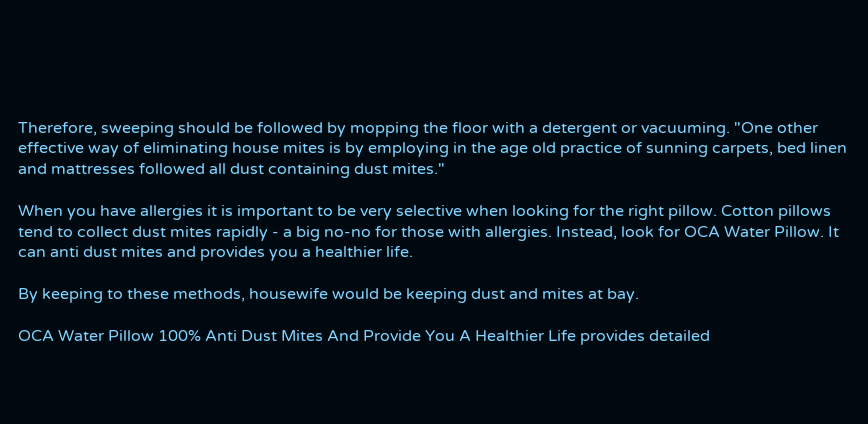Therefore, sweeping should be followed by mopping the floor with a detergent or vacuuming. "One other effective way of eliminating house mites is by employing in the age old practice of sunning carpets, bed linen and mattresses followed all dust containing dust mites."

When you have allergies it is important to be very selective when looking for the right pillow. Cotton pillows tend to collect dust mites rapidly - a big no-no for those with allergies. Instead, look for OCA Water Pillow. It can anti dust mites and provides you a healthier life.

By keeping to these methods, housewife would be keeping dust and mites at bay.

OCA Water Pillow 100% Anti Dust Mites And Provide You A Healthier Life provides detailed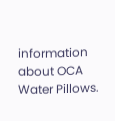information about OCA Water Pillows.